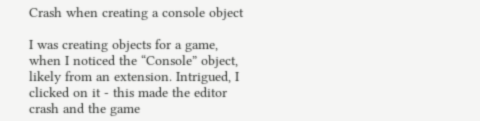Crash when creating a console object

I was creating objects for a game, when I noticed the “Console” object, likely from an extension. Intrigued, I clicked on it - this made the editor crash and the game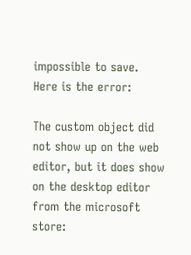impossible to save. Here is the error:

The custom object did not show up on the web editor, but it does show on the desktop editor from the microsoft store: